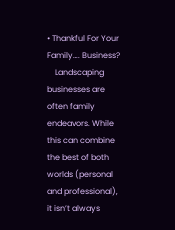• Thankful For Your Family…. Business?
    Landscaping businesses are often family endeavors. While this can combine the best of both worlds (personal and professional), it isn’t always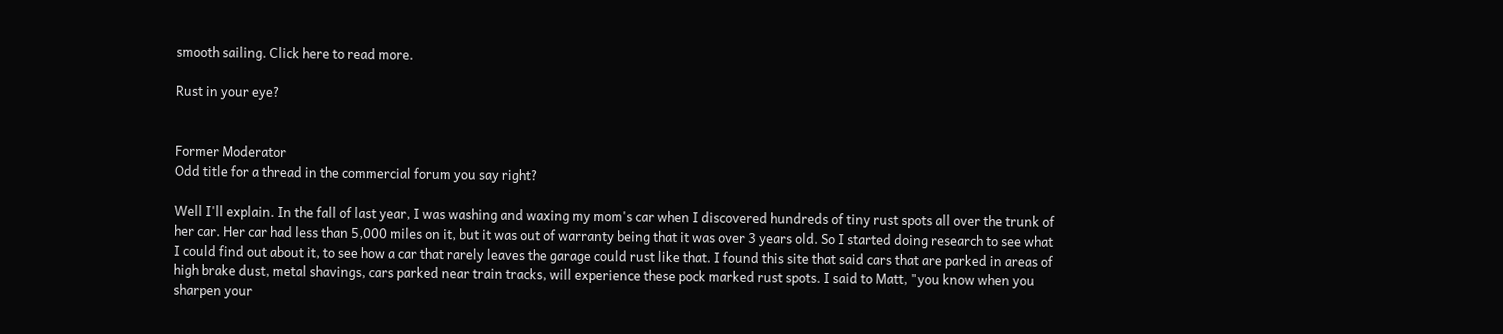smooth sailing. Click here to read more.

Rust in your eye?


Former Moderator
Odd title for a thread in the commercial forum you say right?

Well I'll explain. In the fall of last year, I was washing and waxing my mom's car when I discovered hundreds of tiny rust spots all over the trunk of her car. Her car had less than 5,000 miles on it, but it was out of warranty being that it was over 3 years old. So I started doing research to see what I could find out about it, to see how a car that rarely leaves the garage could rust like that. I found this site that said cars that are parked in areas of high brake dust, metal shavings, cars parked near train tracks, will experience these pock marked rust spots. I said to Matt, "you know when you sharpen your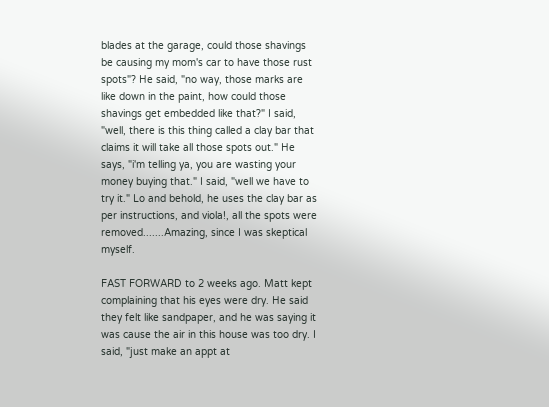blades at the garage, could those shavings be causing my mom's car to have those rust spots"? He said, "no way, those marks are like down in the paint, how could those shavings get embedded like that?" I said, "well, there is this thing called a clay bar that claims it will take all those spots out." He says, "i'm telling ya, you are wasting your money buying that." I said, "well we have to try it." Lo and behold, he uses the clay bar as per instructions, and viola!, all the spots were removed.......Amazing, since I was skeptical myself.

FAST FORWARD to 2 weeks ago. Matt kept complaining that his eyes were dry. He said they felt like sandpaper, and he was saying it was cause the air in this house was too dry. I said, "just make an appt at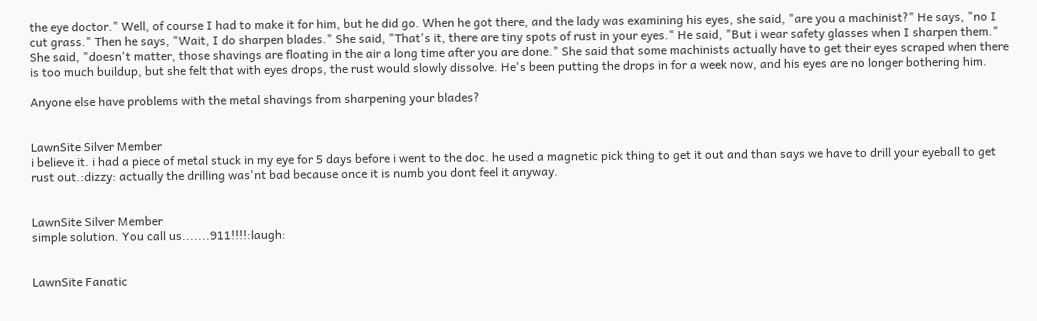the eye doctor." Well, of course I had to make it for him, but he did go. When he got there, and the lady was examining his eyes, she said, "are you a machinist?" He says, "no I cut grass." Then he says, "Wait, I do sharpen blades." She said, "That's it, there are tiny spots of rust in your eyes." He said, "But i wear safety glasses when I sharpen them." She said, "doesn't matter, those shavings are floating in the air a long time after you are done." She said that some machinists actually have to get their eyes scraped when there is too much buildup, but she felt that with eyes drops, the rust would slowly dissolve. He's been putting the drops in for a week now, and his eyes are no longer bothering him.

Anyone else have problems with the metal shavings from sharpening your blades?


LawnSite Silver Member
i believe it. i had a piece of metal stuck in my eye for 5 days before i went to the doc. he used a magnetic pick thing to get it out and than says we have to drill your eyeball to get rust out.:dizzy: actually the drilling was'nt bad because once it is numb you dont feel it anyway.


LawnSite Silver Member
simple solution. You call us.......911!!!!:laugh:


LawnSite Fanatic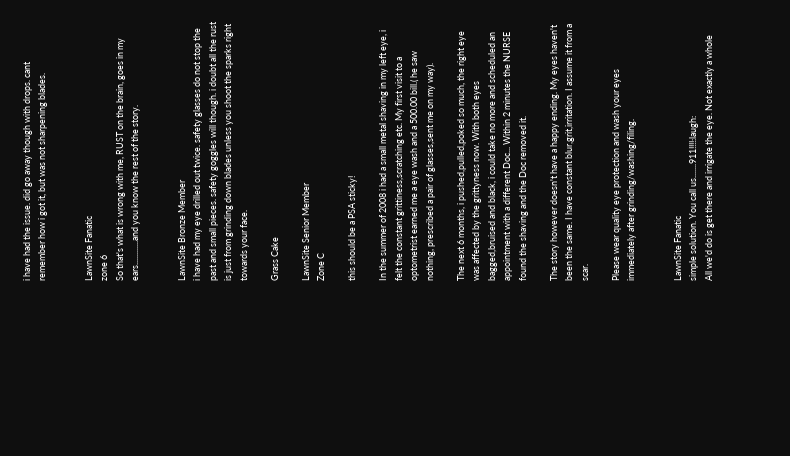i have had the issue. did go away though with drops. cant remember how i got it, but was not sharpening blades.


LawnSite Fanatic
zone 6
So that's what is wrong with me, RUST on the brain, goes in my ears............and you know the rest of the story.


LawnSite Bronze Member
i have had my eye drilled out twice. safety glasses do not stop the past and small pieces. safety goggles will though. i doubt all the rust is just from grinding down blades unless you shoot the sparks right towards your face.

Grass Cake

LawnSite Senior Member
Zone C

this should be a PSA sticky!

In the summer of 2008 i had a small metal shaving in my left eye, i felt the constant grittiness,scratching etc. My first visit to a optometrist earned me a eye wash and a 500.00 bill.( he saw nothing, prescribed a pair of glasses,sent me on my way).

The next 6 months, i pushed,pulled,poked so much, the right eye was affected by the grittyness now. With both eyes bagged,bruised and black, i could take no more and scheduled an appointment with a different Doc... Within 2 minutes the NURSE found the shaving and the Doc removed it.

The story however doesn't have a happy ending. My eyes haven't been the same. I have constant blur,grit,irritation. I assume it from a scar.

Please wear quality eye protection and wash your eyes immediately after grinding/washing/filing.


LawnSite Fanatic
simple solution. You call us.......911!!!!:laugh:
All we'd do is get there and irrigate the eye. Not exactly a whole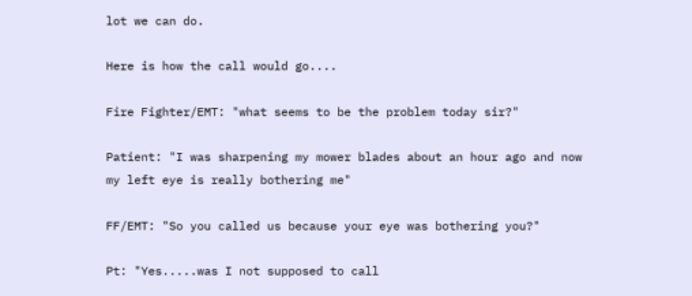lot we can do.

Here is how the call would go....

Fire Fighter/EMT: "what seems to be the problem today sir?"

Patient: "I was sharpening my mower blades about an hour ago and now my left eye is really bothering me"

FF/EMT: "So you called us because your eye was bothering you?"

Pt: "Yes.....was I not supposed to call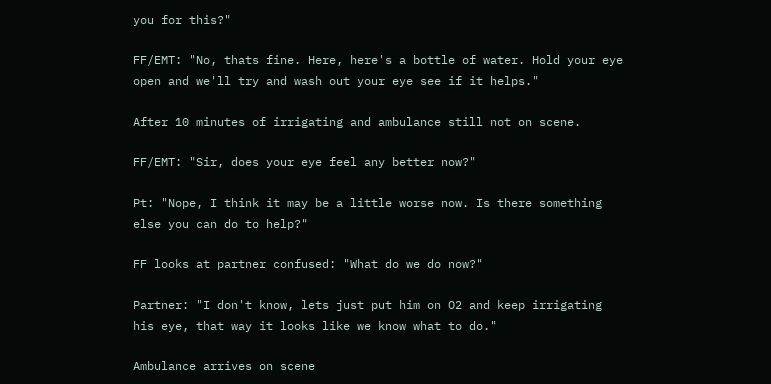you for this?"

FF/EMT: "No, thats fine. Here, here's a bottle of water. Hold your eye open and we'll try and wash out your eye see if it helps."

After 10 minutes of irrigating and ambulance still not on scene.

FF/EMT: "Sir, does your eye feel any better now?"

Pt: "Nope, I think it may be a little worse now. Is there something else you can do to help?"

FF looks at partner confused: "What do we do now?"

Partner: "I don't know, lets just put him on O2 and keep irrigating his eye, that way it looks like we know what to do."

Ambulance arrives on scene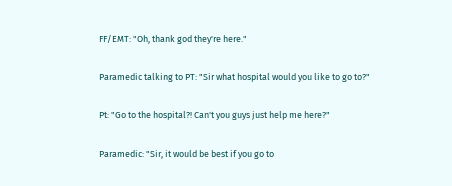FF/EMT: "Oh, thank god they're here."

Paramedic talking to PT: "Sir what hospital would you like to go to?"

Pt: "Go to the hospital?! Can't you guys just help me here?"

Paramedic: "Sir, it would be best if you go to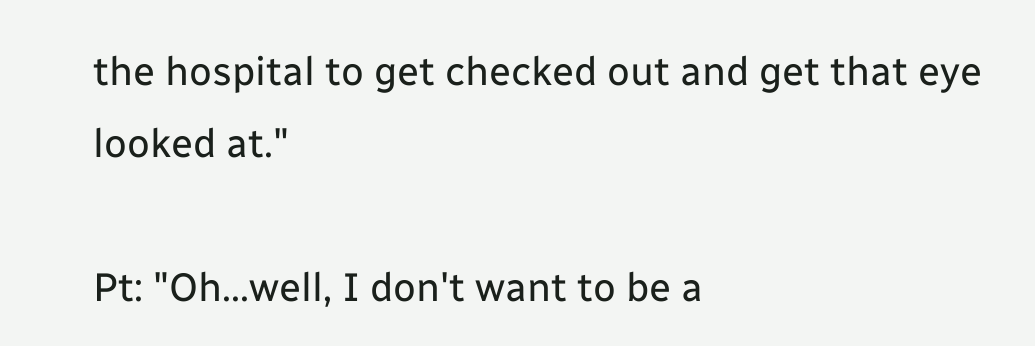the hospital to get checked out and get that eye looked at."

Pt: "Oh...well, I don't want to be a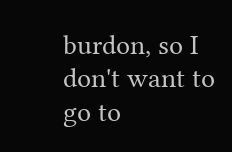burdon, so I don't want to go to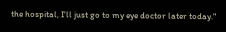the hospital, I'll just go to my eye doctor later today."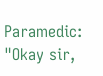Paramedic: "Okay sir,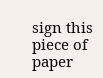sign this piece of paper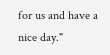for us and have a nice day."